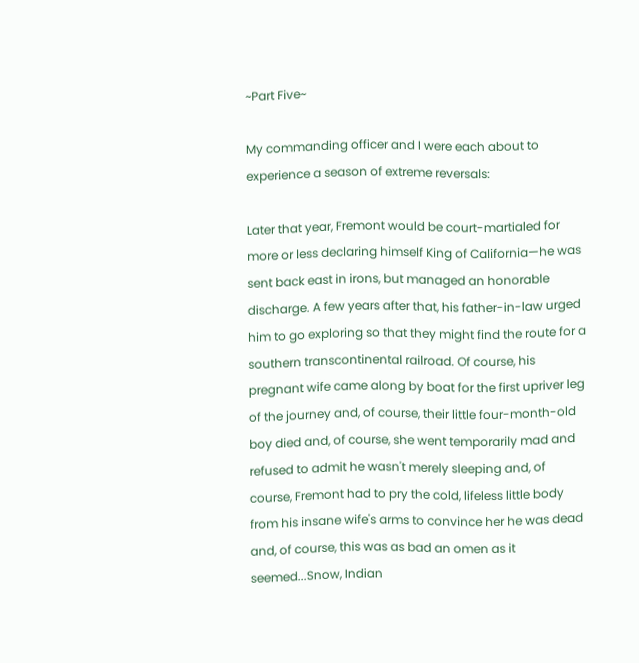~Part Five~

My commanding officer and I were each about to experience a season of extreme reversals:

Later that year, Fremont would be court-martialed for more or less declaring himself King of California—he was sent back east in irons, but managed an honorable discharge. A few years after that, his father-in-law urged him to go exploring so that they might find the route for a southern transcontinental railroad. Of course, his pregnant wife came along by boat for the first upriver leg of the journey and, of course, their little four-month-old boy died and, of course, she went temporarily mad and refused to admit he wasn't merely sleeping and, of course, Fremont had to pry the cold, lifeless little body from his insane wife's arms to convince her he was dead and, of course, this was as bad an omen as it seemed...Snow, Indian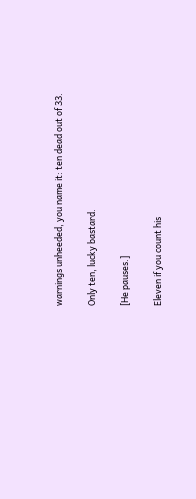warnings unheeded, you name it: ten dead out of 33.

Only ten, lucky bastard.

[He pauses.]

Eleven if you count his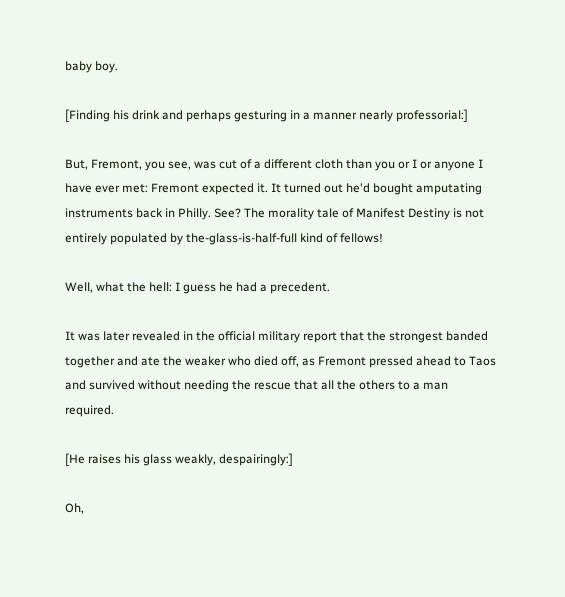baby boy.

[Finding his drink and perhaps gesturing in a manner nearly professorial:]

But, Fremont, you see, was cut of a different cloth than you or I or anyone I have ever met: Fremont expected it. It turned out he'd bought amputating instruments back in Philly. See? The morality tale of Manifest Destiny is not entirely populated by the-glass-is-half-full kind of fellows!

Well, what the hell: I guess he had a precedent.

It was later revealed in the official military report that the strongest banded together and ate the weaker who died off, as Fremont pressed ahead to Taos and survived without needing the rescue that all the others to a man required.

[He raises his glass weakly, despairingly:]

Oh,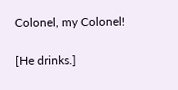Colonel, my Colonel!

[He drinks.]